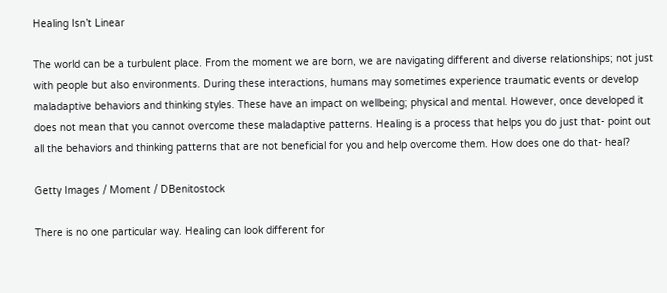Healing Isn’t Linear

The world can be a turbulent place. From the moment we are born, we are navigating different and diverse relationships; not just with people but also environments. During these interactions, humans may sometimes experience traumatic events or develop maladaptive behaviors and thinking styles. These have an impact on wellbeing; physical and mental. However, once developed it does not mean that you cannot overcome these maladaptive patterns. Healing is a process that helps you do just that- point out all the behaviors and thinking patterns that are not beneficial for you and help overcome them. How does one do that- heal?

Getty Images / Moment / DBenitostock

There is no one particular way. Healing can look different for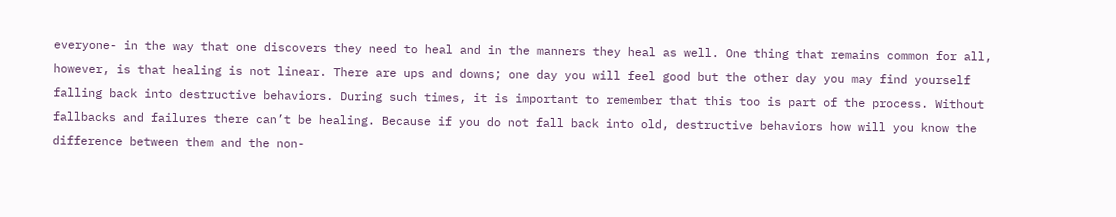everyone- in the way that one discovers they need to heal and in the manners they heal as well. One thing that remains common for all, however, is that healing is not linear. There are ups and downs; one day you will feel good but the other day you may find yourself falling back into destructive behaviors. During such times, it is important to remember that this too is part of the process. Without fallbacks and failures there can’t be healing. Because if you do not fall back into old, destructive behaviors how will you know the difference between them and the non-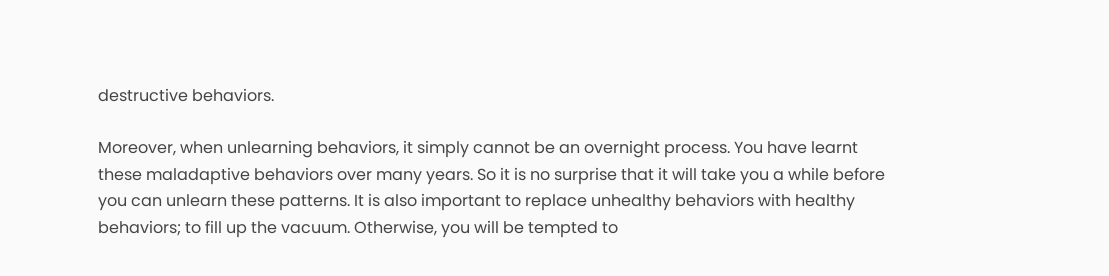destructive behaviors.

Moreover, when unlearning behaviors, it simply cannot be an overnight process. You have learnt these maladaptive behaviors over many years. So it is no surprise that it will take you a while before you can unlearn these patterns. It is also important to replace unhealthy behaviors with healthy behaviors; to fill up the vacuum. Otherwise, you will be tempted to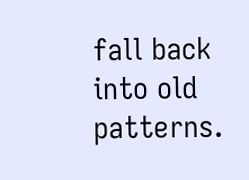fall back into old patterns.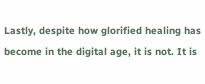Lastly, despite how glorified healing has become in the digital age, it is not. It is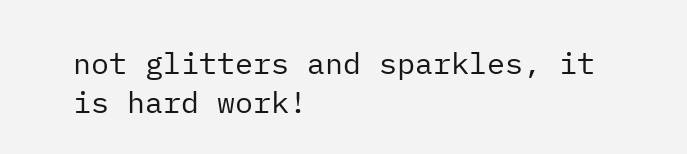not glitters and sparkles, it is hard work!